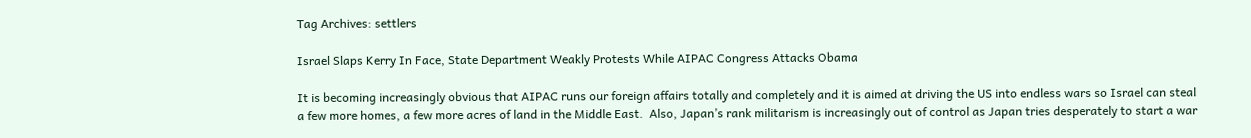Tag Archives: settlers

Israel Slaps Kerry In Face, State Department Weakly Protests While AIPAC Congress Attacks Obama

It is becoming increasingly obvious that AIPAC runs our foreign affairs totally and completely and it is aimed at driving the US into endless wars so Israel can steal a few more homes, a few more acres of land in the Middle East.  Also, Japan’s rank militarism is increasingly out of control as Japan tries desperately to start a war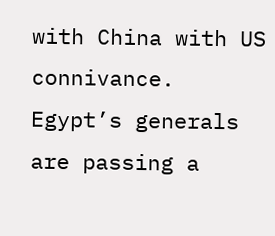with China with US connivance.  Egypt’s generals are passing a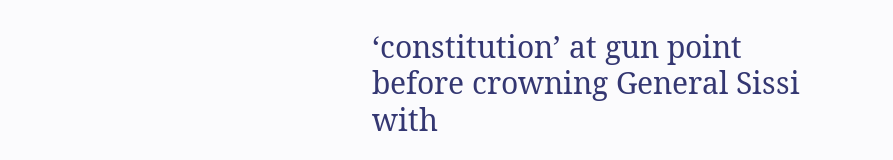‘constitution’ at gun point before crowning General Sissi with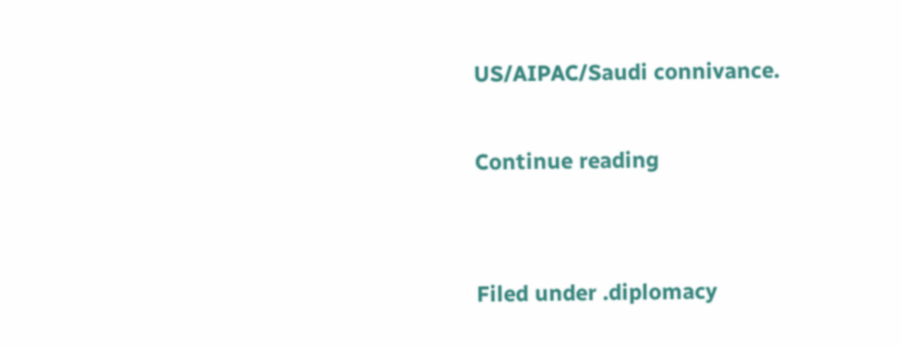US/AIPAC/Saudi connivance.

Continue reading


Filed under .diplomacy